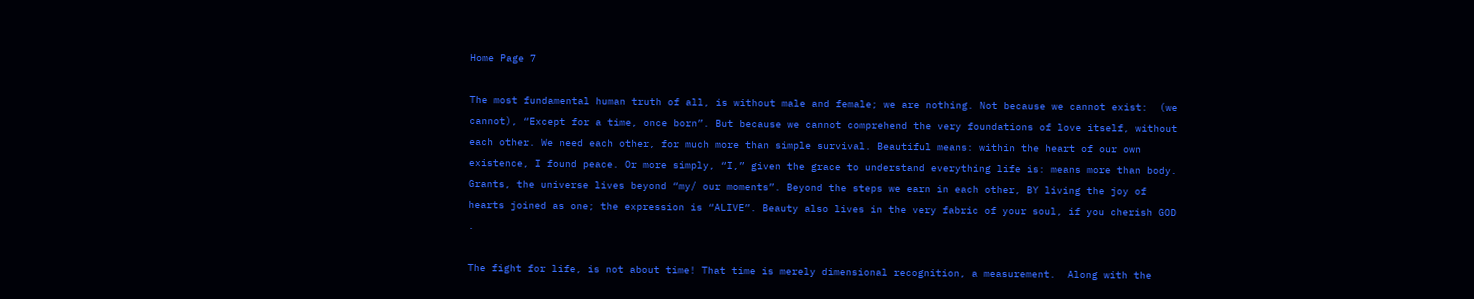Home Page 7

The most fundamental human truth of all, is without male and female; we are nothing. Not because we cannot exist:  (we cannot), “Except for a time, once born”. But because we cannot comprehend the very foundations of love itself, without each other. We need each other, for much more than simple survival. Beautiful means: within the heart of our own existence, I found peace. Or more simply, “I,” given the grace to understand everything life is: means more than body. Grants, the universe lives beyond “my/ our moments”. Beyond the steps we earn in each other, BY living the joy of hearts joined as one; the expression is “ALIVE”. Beauty also lives in the very fabric of your soul, if you cherish GOD .

The fight for life, is not about time! That time is merely dimensional recognition, a measurement.  Along with the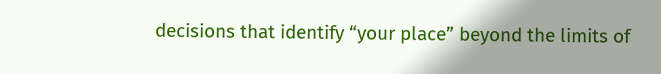decisions that identify “your place” beyond the limits of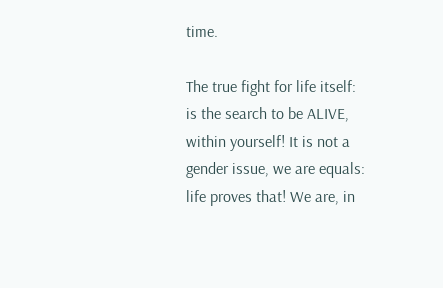time.

The true fight for life itself:   is the search to be ALIVE, within yourself! It is not a gender issue, we are equals: life proves that! We are, in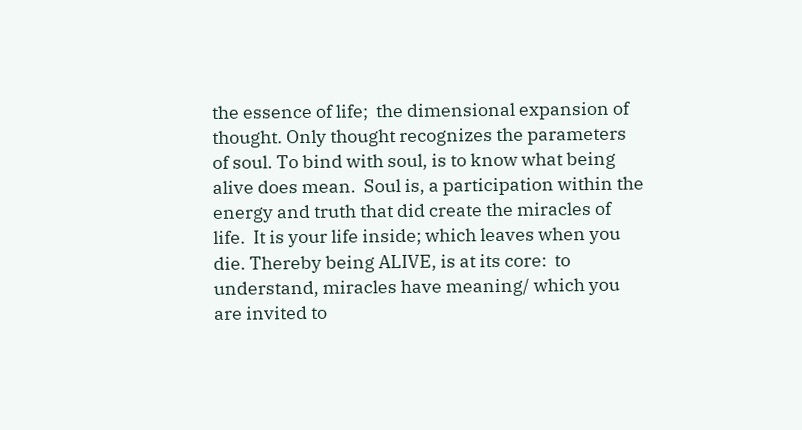the essence of life;  the dimensional expansion of thought. Only thought recognizes the parameters of soul. To bind with soul, is to know what being alive does mean.  Soul is, a participation within the energy and truth that did create the miracles of life.  It is your life inside; which leaves when you die. Thereby being ALIVE, is at its core:  to understand, miracles have meaning/ which you are invited to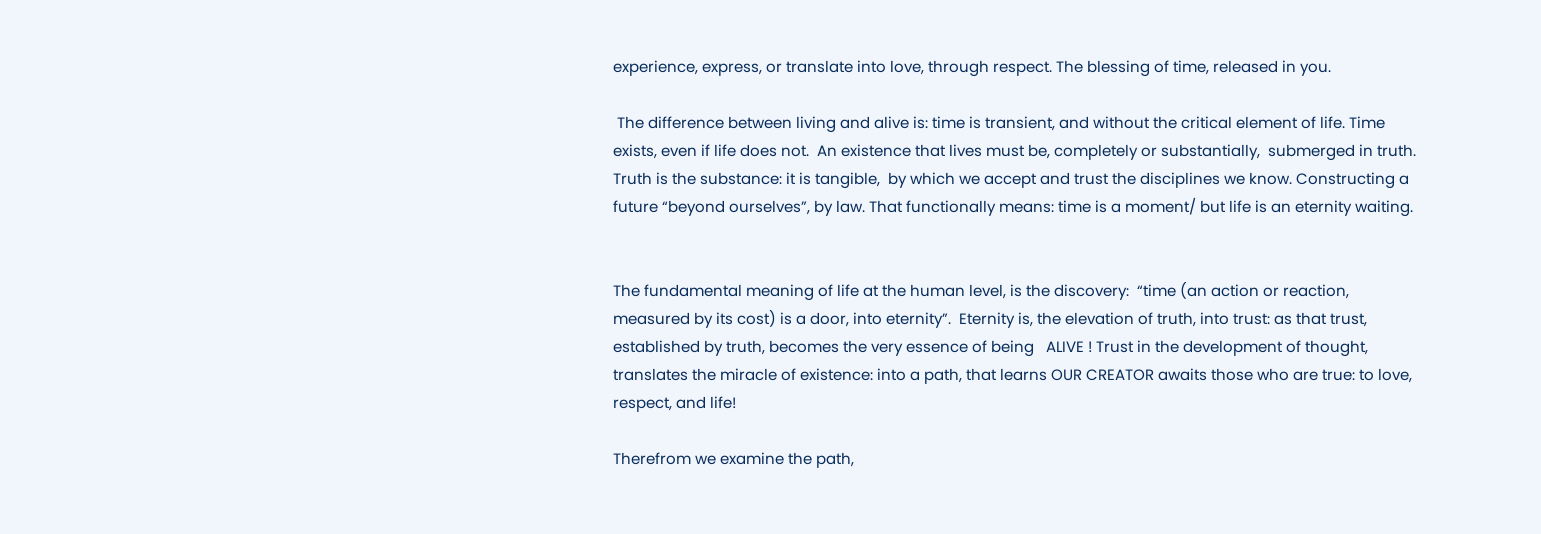experience, express, or translate into love, through respect. The blessing of time, released in you.

 The difference between living and alive is: time is transient, and without the critical element of life. Time exists, even if life does not.  An existence that lives must be, completely or substantially,  submerged in truth.  Truth is the substance: it is tangible,  by which we accept and trust the disciplines we know. Constructing a future “beyond ourselves”, by law. That functionally means: time is a moment/ but life is an eternity waiting.


The fundamental meaning of life at the human level, is the discovery:  “time (an action or reaction, measured by its cost) is a door, into eternity”.  Eternity is, the elevation of truth, into trust: as that trust, established by truth, becomes the very essence of being   ALIVE ! Trust in the development of thought, translates the miracle of existence: into a path, that learns OUR CREATOR awaits those who are true: to love, respect, and life!

Therefrom we examine the path,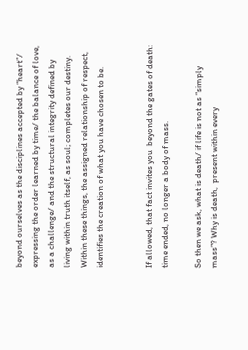beyond ourselves as the disciplines accepted by “heart”/ expressing the order learned by time/ the balance of love, as a challenge/ and the structural integrity defined by living within truth itself, as soul; completes our destiny.  Within these things, the assigned relationship of respect, identifies the creation of what you have chosen to be.


If allowed, that fact invites you  beyond the gates of death: time ended, no longer a body of mass.

So then we ask, what is death/ if life is not as “simply mass”? Why is death,  present within every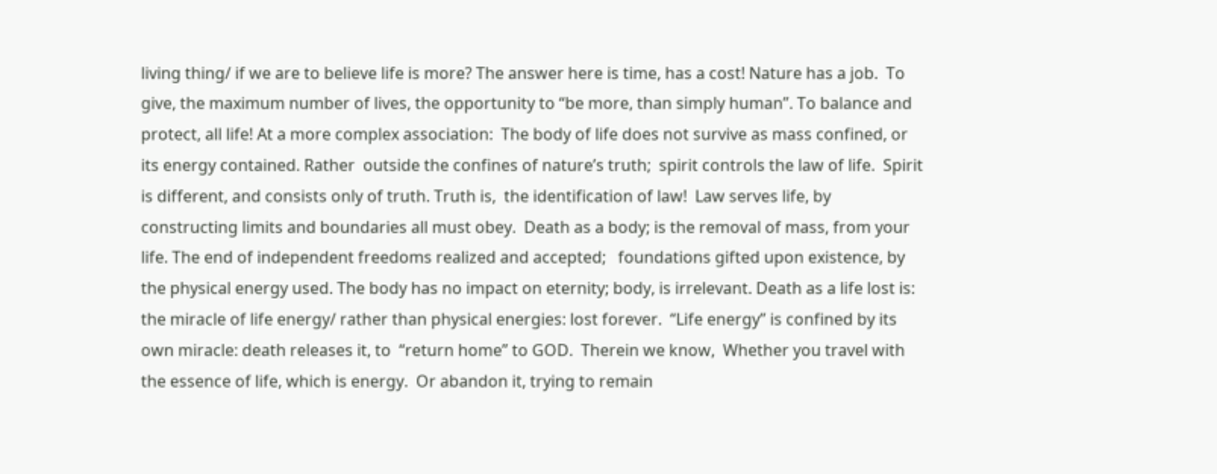living thing/ if we are to believe life is more? The answer here is time, has a cost! Nature has a job.  To give, the maximum number of lives, the opportunity to “be more, than simply human”. To balance and protect, all life! At a more complex association:  The body of life does not survive as mass confined, or its energy contained. Rather  outside the confines of nature’s truth;  spirit controls the law of life.  Spirit is different, and consists only of truth. Truth is,  the identification of law!  Law serves life, by constructing limits and boundaries all must obey.  Death as a body; is the removal of mass, from your life. The end of independent freedoms realized and accepted;   foundations gifted upon existence, by the physical energy used. The body has no impact on eternity; body, is irrelevant. Death as a life lost is: the miracle of life energy/ rather than physical energies: lost forever.  “Life energy” is confined by its own miracle: death releases it, to  “return home” to GOD.  Therein we know,  Whether you travel with the essence of life, which is energy.  Or abandon it, trying to remain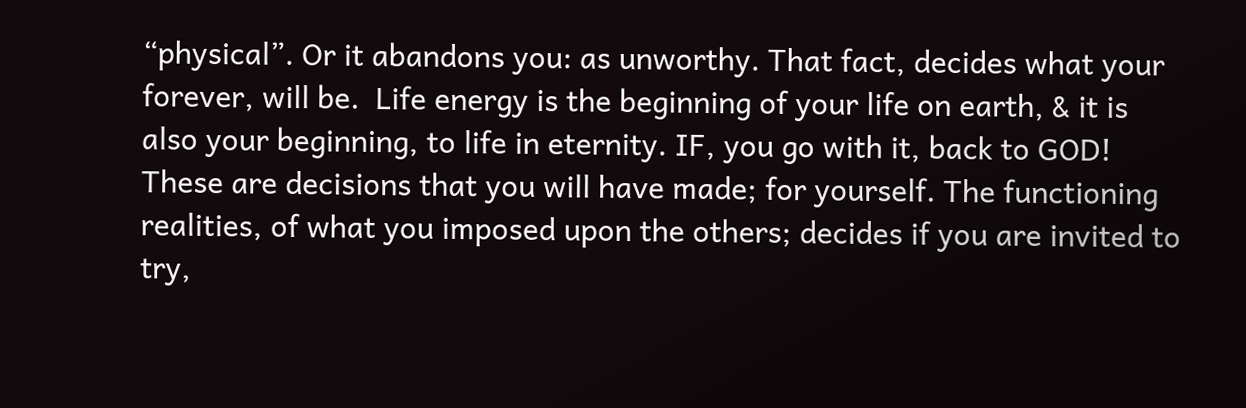“physical”. Or it abandons you: as unworthy. That fact, decides what your forever, will be.  Life energy is the beginning of your life on earth, & it is also your beginning, to life in eternity. IF, you go with it, back to GOD!   These are decisions that you will have made; for yourself. The functioning  realities, of what you imposed upon the others; decides if you are invited to try,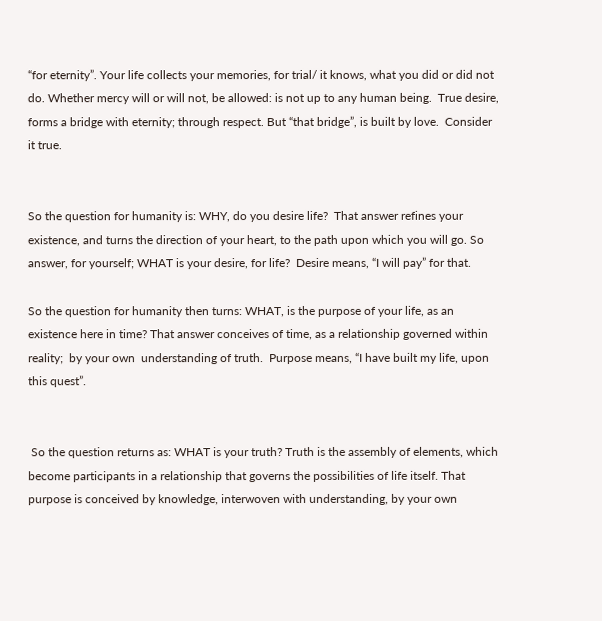“for eternity”. Your life collects your memories, for trial/ it knows, what you did or did not do. Whether mercy will or will not, be allowed: is not up to any human being.  True desire, forms a bridge with eternity; through respect. But “that bridge”, is built by love.  Consider it true.


So the question for humanity is: WHY, do you desire life?  That answer refines your existence, and turns the direction of your heart, to the path upon which you will go. So answer, for yourself; WHAT is your desire, for life?  Desire means, “I will pay” for that.

So the question for humanity then turns: WHAT, is the purpose of your life, as an existence here in time? That answer conceives of time, as a relationship governed within reality;  by your own  understanding of truth.  Purpose means, “I have built my life, upon this quest”.


 So the question returns as: WHAT is your truth? Truth is the assembly of elements, which become participants in a relationship that governs the possibilities of life itself. That purpose is conceived by knowledge, interwoven with understanding, by your own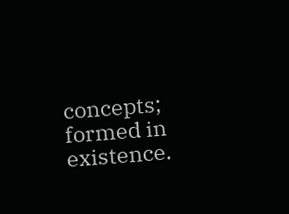concepts; formed in existence.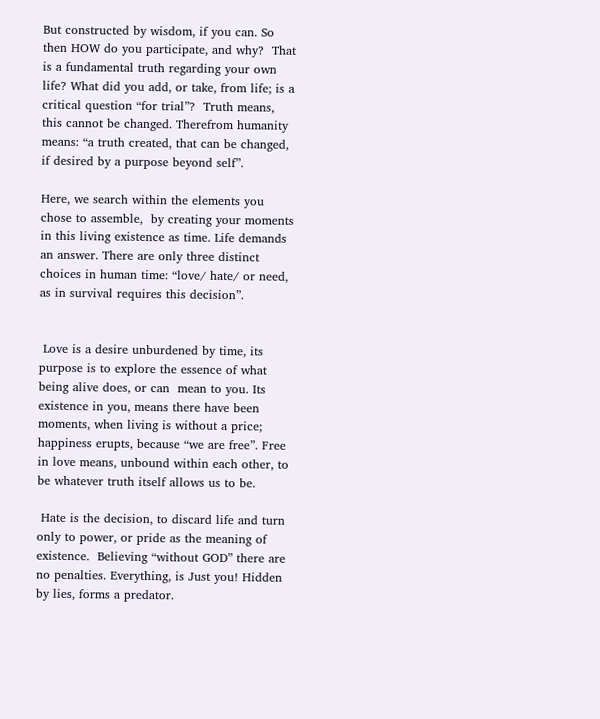But constructed by wisdom, if you can. So then HOW do you participate, and why?  That is a fundamental truth regarding your own life? What did you add, or take, from life; is a critical question “for trial”?  Truth means, this cannot be changed. Therefrom humanity means: “a truth created, that can be changed, if desired by a purpose beyond self”.

Here, we search within the elements you chose to assemble,  by creating your moments in this living existence as time. Life demands an answer. There are only three distinct choices in human time: “love/ hate/ or need, as in survival requires this decision”.


 Love is a desire unburdened by time, its purpose is to explore the essence of what being alive does, or can  mean to you. Its existence in you, means there have been moments, when living is without a price; happiness erupts, because “we are free”. Free in love means, unbound within each other, to be whatever truth itself allows us to be.

 Hate is the decision, to discard life and turn only to power, or pride as the meaning of existence.  Believing “without GOD” there are no penalties. Everything, is Just you! Hidden by lies, forms a predator.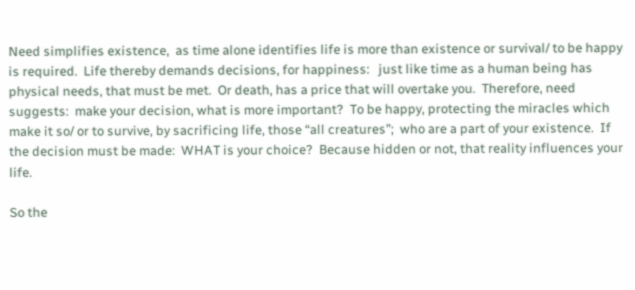Need simplifies existence,  as time alone identifies life is more than existence or survival/ to be happy is required.  Life thereby demands decisions, for happiness:   just like time as a human being has physical needs, that must be met.  Or death, has a price that will overtake you.  Therefore, need suggests:  make your decision, what is more important?  To be happy, protecting the miracles which make it so/ or to survive, by sacrificing life, those “all creatures”;  who are a part of your existence.  If the decision must be made:  WHAT is your choice?  Because hidden or not, that reality influences your life.

So the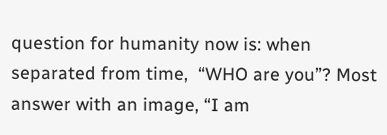question for humanity now is: when separated from time,  “WHO are you”? Most answer with an image, “I am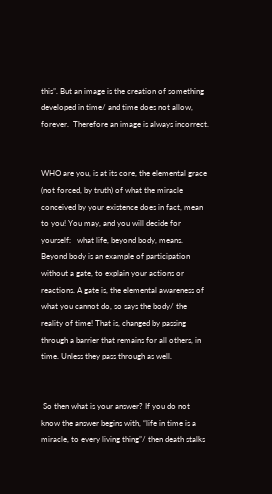this”. But an image is the creation of something developed in time/ and time does not allow, forever.  Therefore an image is always incorrect.


WHO are you, is at its core, the elemental grace (not forced, by truth) of what the miracle conceived by your existence does in fact, mean to you! You may, and you will decide for yourself:   what life, beyond body, means.  Beyond body is an example of participation without a gate, to explain your actions or reactions. A gate is, the elemental awareness of what you cannot do, so says the body/ the reality of time! That is, changed by passing through a barrier that remains for all others, in time. Unless they pass through as well.


 So then what is your answer? If you do not know the answer begins with, “life in time is a miracle, to every living thing”/ then death stalks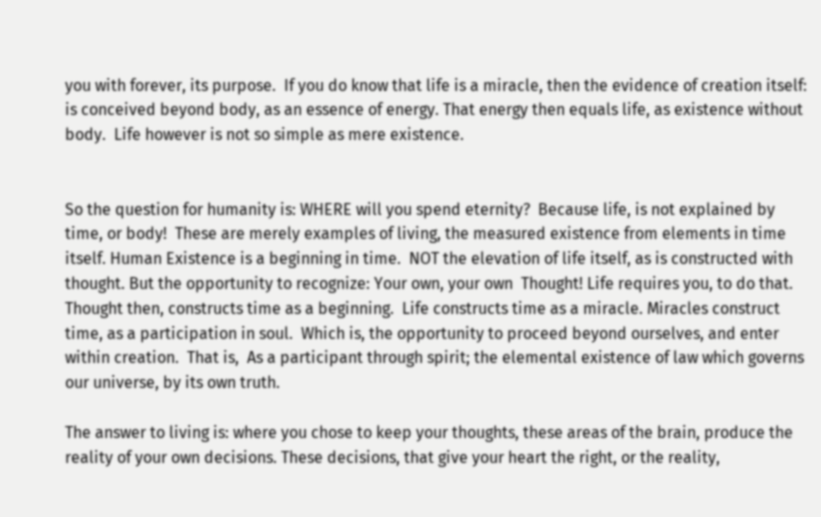you with forever, its purpose.  If you do know that life is a miracle, then the evidence of creation itself: is conceived beyond body, as an essence of energy. That energy then equals life, as existence without body.  Life however is not so simple as mere existence.


So the question for humanity is: WHERE will you spend eternity?  Because life, is not explained by time, or body!  These are merely examples of living, the measured existence from elements in time itself. Human Existence is a beginning in time.  NOT the elevation of life itself, as is constructed with thought. But the opportunity to recognize: Your own, your own  Thought! Life requires you, to do that.  Thought then, constructs time as a beginning.  Life constructs time as a miracle. Miracles construct time, as a participation in soul.  Which is, the opportunity to proceed beyond ourselves, and enter within creation.  That is,  As a participant through spirit; the elemental existence of law which governs our universe, by its own truth.

The answer to living is: where you chose to keep your thoughts, these areas of the brain, produce the reality of your own decisions. These decisions, that give your heart the right, or the reality,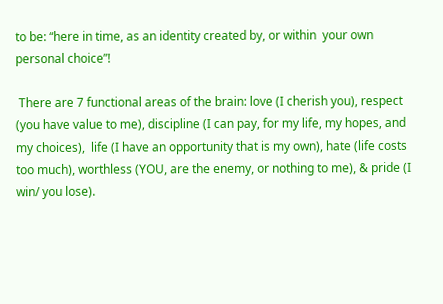to be: “here in time, as an identity created by, or within  your own personal choice”!

 There are 7 functional areas of the brain: love (I cherish you), respect (you have value to me), discipline (I can pay, for my life, my hopes, and my choices),  life (I have an opportunity that is my own), hate (life costs too much), worthless (YOU, are the enemy, or nothing to me), & pride (I win/ you lose).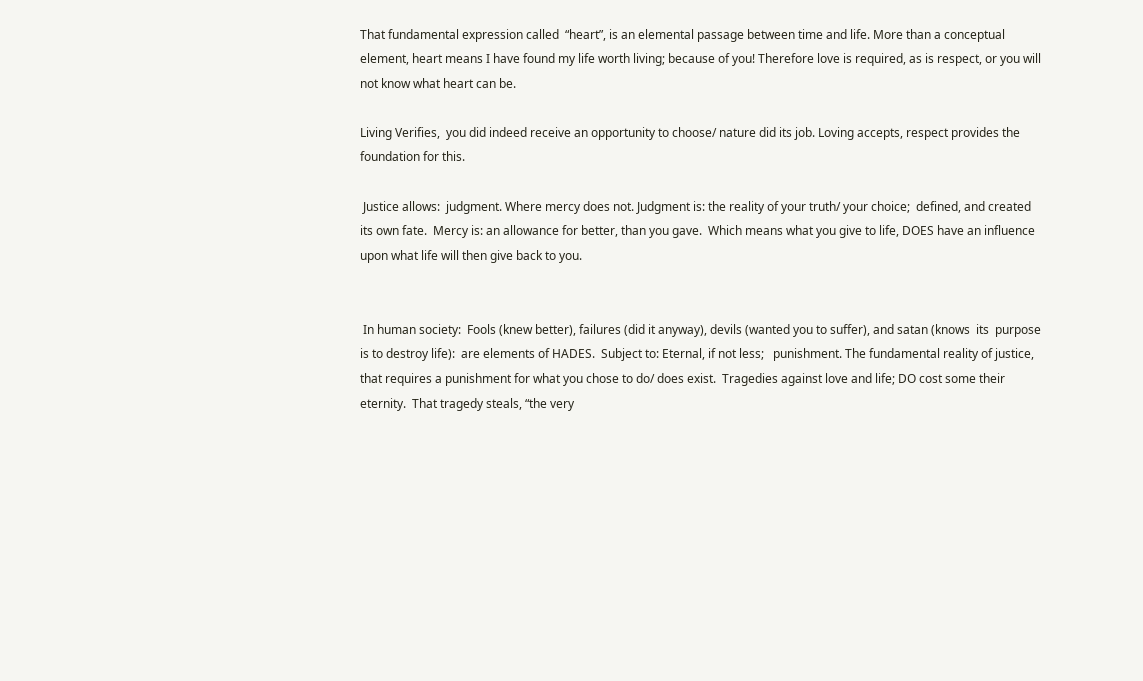That fundamental expression called  “heart”, is an elemental passage between time and life. More than a conceptual element, heart means I have found my life worth living; because of you! Therefore love is required, as is respect, or you will not know what heart can be.

Living Verifies,  you did indeed receive an opportunity to choose/ nature did its job. Loving accepts, respect provides the foundation for this.

 Justice allows:  judgment. Where mercy does not. Judgment is: the reality of your truth/ your choice;  defined, and created  its own fate.  Mercy is: an allowance for better, than you gave.  Which means what you give to life, DOES have an influence upon what life will then give back to you.


 In human society:  Fools (knew better), failures (did it anyway), devils (wanted you to suffer), and satan (knows  its  purpose is to destroy life):  are elements of HADES.  Subject to: Eternal, if not less;   punishment. The fundamental reality of justice, that requires a punishment for what you chose to do/ does exist.  Tragedies against love and life; DO cost some their eternity.  That tragedy steals, “the very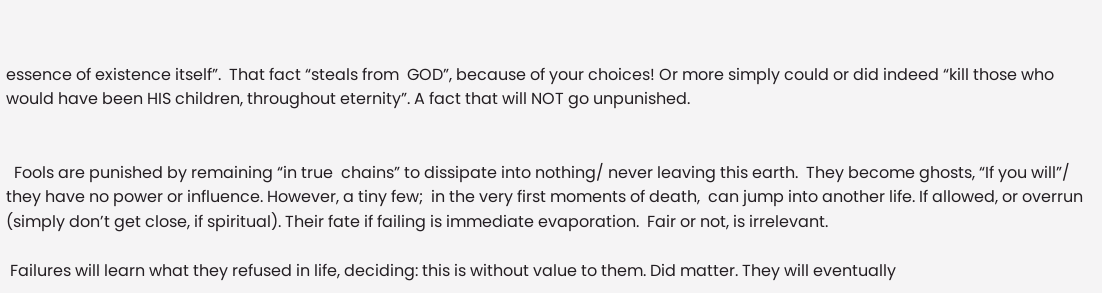essence of existence itself”.  That fact “steals from  GOD”, because of your choices! Or more simply could or did indeed “kill those who would have been HIS children, throughout eternity”. A fact that will NOT go unpunished.


  Fools are punished by remaining “in true  chains” to dissipate into nothing/ never leaving this earth.  They become ghosts, “If you will”/ they have no power or influence. However, a tiny few;  in the very first moments of death,  can jump into another life. If allowed, or overrun (simply don’t get close, if spiritual). Their fate if failing is immediate evaporation.  Fair or not, is irrelevant.

 Failures will learn what they refused in life, deciding: this is without value to them. Did matter. They will eventually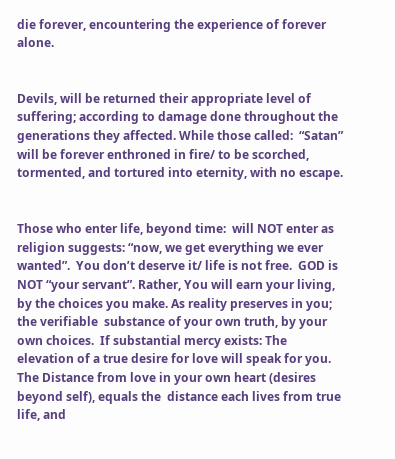die forever, encountering the experience of forever alone.


Devils, will be returned their appropriate level of suffering; according to damage done throughout the generations they affected. While those called:  “Satan” will be forever enthroned in fire/ to be scorched, tormented, and tortured into eternity, with no escape.


Those who enter life, beyond time:  will NOT enter as religion suggests: “now, we get everything we ever wanted”.  You don’t deserve it/ life is not free.  GOD is NOT “your servant”. Rather, You will earn your living, by the choices you make. As reality preserves in you;   the verifiable  substance of your own truth, by your own choices.  If substantial mercy exists: The elevation of a true desire for love will speak for you.  The Distance from love in your own heart (desires beyond self), equals the  distance each lives from true life, and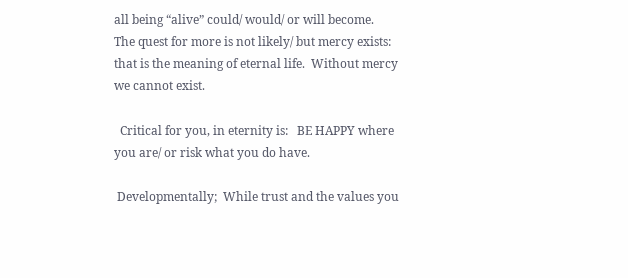all being “alive” could/ would/ or will become.  The quest for more is not likely/ but mercy exists: that is the meaning of eternal life.  Without mercy we cannot exist.

  Critical for you, in eternity is:   BE HAPPY where you are/ or risk what you do have.

 Developmentally;  While trust and the values you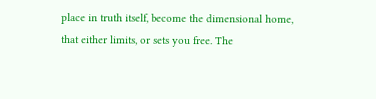place in truth itself, become the dimensional home, that either limits, or sets you free. The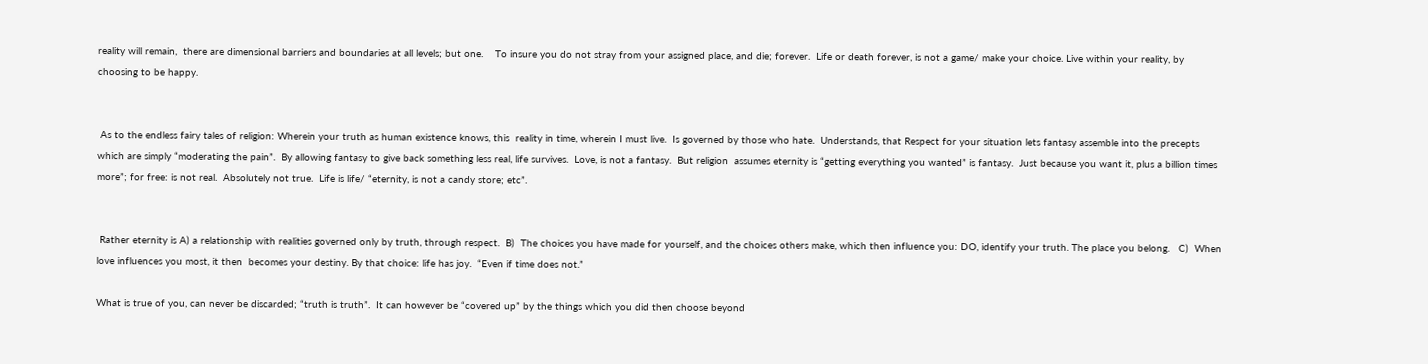reality will remain,  there are dimensional barriers and boundaries at all levels; but one.    To insure you do not stray from your assigned place, and die; forever.  Life or death forever, is not a game/ make your choice. Live within your reality, by choosing to be happy.


 As to the endless fairy tales of religion: Wherein your truth as human existence knows, this  reality in time, wherein I must live.  Is governed by those who hate.  Understands, that Respect for your situation lets fantasy assemble into the precepts which are simply “moderating the pain”.  By allowing fantasy to give back something less real, life survives.  Love, is not a fantasy.  But religion  assumes eternity is “getting everything you wanted” is fantasy.  Just because you want it, plus a billion times more”; for free: is not real.  Absolutely not true.  Life is life/ “eternity, is not a candy store; etc”.


 Rather eternity is A) a relationship with realities governed only by truth, through respect.  B)  The choices you have made for yourself, and the choices others make, which then influence you: DO, identify your truth. The place you belong.   C)  When love influences you most, it then  becomes your destiny. By that choice: life has joy.  “Even if time does not.”

What is true of you, can never be discarded; “truth is truth”.  It can however be “covered up” by the things which you did then choose beyond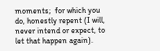moments;  for which you do, honestly repent (I will, never intend or expect, to let that happen again).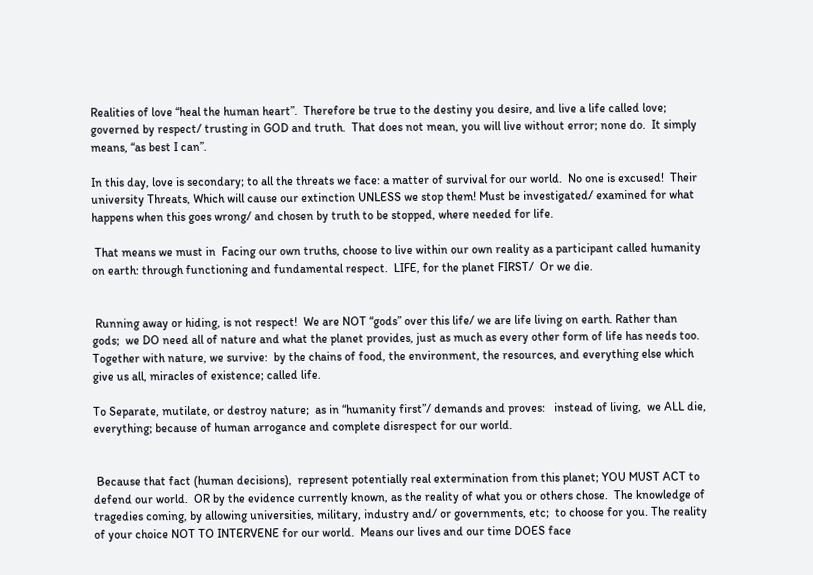Realities of love “heal the human heart”.  Therefore be true to the destiny you desire, and live a life called love; governed by respect/ trusting in GOD and truth.  That does not mean, you will live without error; none do.  It simply means, “as best I can”.

In this day, love is secondary; to all the threats we face: a matter of survival for our world.  No one is excused!  Their university Threats, Which will cause our extinction UNLESS we stop them! Must be investigated/ examined for what happens when this goes wrong/ and chosen by truth to be stopped, where needed for life.

 That means we must in  Facing our own truths, choose to live within our own reality as a participant called humanity on earth: through functioning and fundamental respect.  LIFE, for the planet FIRST/  Or we die.


 Running away or hiding, is not respect!  We are NOT “gods” over this life/ we are life living on earth. Rather than gods;  we DO need all of nature and what the planet provides, just as much as every other form of life has needs too.  Together with nature, we survive:  by the chains of food, the environment, the resources, and everything else which give us all, miracles of existence; called life.

To Separate, mutilate, or destroy nature;  as in “humanity first”/ demands and proves:   instead of living,  we ALL die, everything; because of human arrogance and complete disrespect for our world.


 Because that fact (human decisions),  represent potentially real extermination from this planet; YOU MUST ACT to defend our world.  OR by the evidence currently known, as the reality of what you or others chose.  The knowledge of tragedies coming, by allowing universities, military, industry and/ or governments, etc;  to choose for you. The reality of your choice NOT TO INTERVENE for our world.  Means our lives and our time DOES face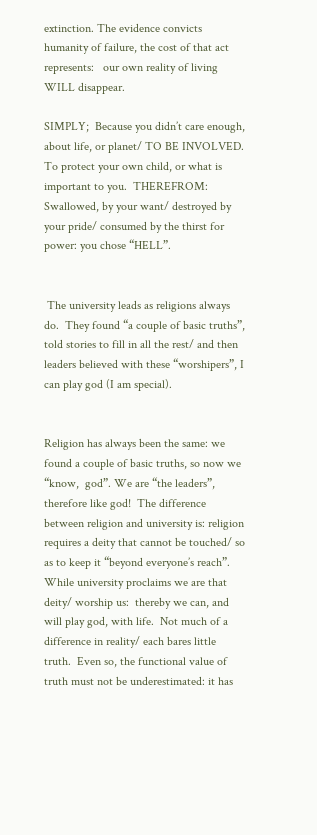extinction. The evidence convicts humanity of failure, the cost of that act represents:   our own reality of living WILL disappear.

SIMPLY;  Because you didn’t care enough, about life, or planet/ TO BE INVOLVED.  To protect your own child, or what is important to you.  THEREFROM: Swallowed, by your want/ destroyed by your pride/ consumed by the thirst for power: you chose “HELL”.


 The university leads as religions always do.  They found “a couple of basic truths”, told stories to fill in all the rest/ and then leaders believed with these “worshipers”, I can play god (I am special).


Religion has always been the same: we found a couple of basic truths, so now we “know,  god”. We are “the leaders”, therefore like god!  The difference between religion and university is: religion requires a deity that cannot be touched/ so as to keep it “beyond everyone’s reach”.  While university proclaims we are that deity/ worship us:  thereby we can, and will play god, with life.  Not much of a difference in reality/ each bares little truth.  Even so, the functional value of truth must not be underestimated: it has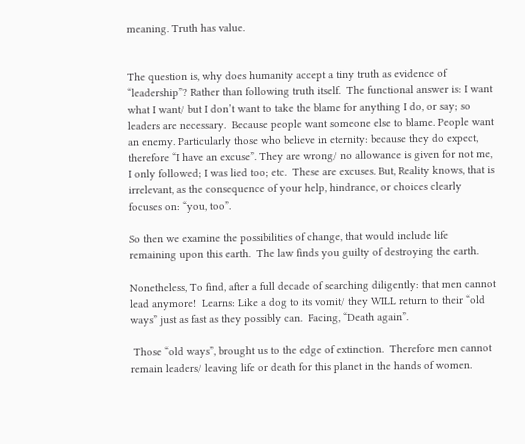meaning. Truth has value.


The question is, why does humanity accept a tiny truth as evidence of “leadership”? Rather than following truth itself.  The functional answer is: I want what I want/ but I don’t want to take the blame for anything I do, or say; so leaders are necessary.  Because people want someone else to blame. People want an enemy. Particularly those who believe in eternity: because they do expect, therefore “I have an excuse”. They are wrong/ no allowance is given for not me, I only followed; I was lied too; etc.  These are excuses. But, Reality knows, that is irrelevant, as the consequence of your help, hindrance, or choices clearly focuses on: “you, too”.

So then we examine the possibilities of change, that would include life remaining upon this earth.  The law finds you guilty of destroying the earth.

Nonetheless, To find, after a full decade of searching diligently: that men cannot lead anymore!  Learns: Like a dog to its vomit/ they WILL return to their “old ways” just as fast as they possibly can.  Facing, “Death again”.

 Those “old ways”, brought us to the edge of extinction.  Therefore men cannot remain leaders/ leaving life or death for this planet in the hands of women.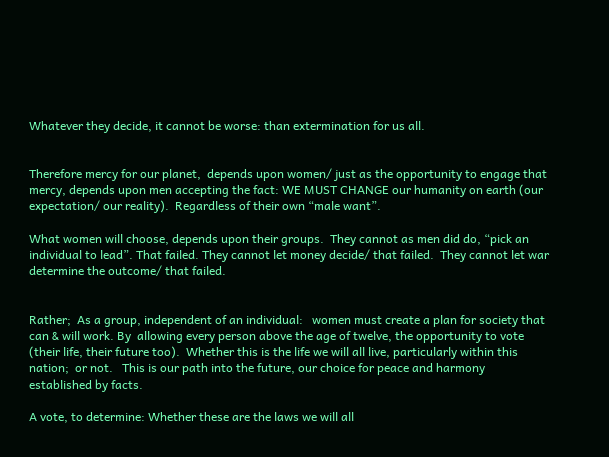Whatever they decide, it cannot be worse: than extermination for us all.


Therefore mercy for our planet,  depends upon women/ just as the opportunity to engage that mercy, depends upon men accepting the fact: WE MUST CHANGE our humanity on earth (our expectation/ our reality).  Regardless of their own “male want”.

What women will choose, depends upon their groups.  They cannot as men did do, “pick an individual to lead”. That failed. They cannot let money decide/ that failed.  They cannot let war determine the outcome/ that failed.


Rather;  As a group, independent of an individual:   women must create a plan for society that can & will work. By  allowing every person above the age of twelve, the opportunity to vote (their life, their future too).  Whether this is the life we will all live, particularly within this nation;  or not.   This is our path into the future, our choice for peace and harmony established by facts.

A vote, to determine: Whether these are the laws we will all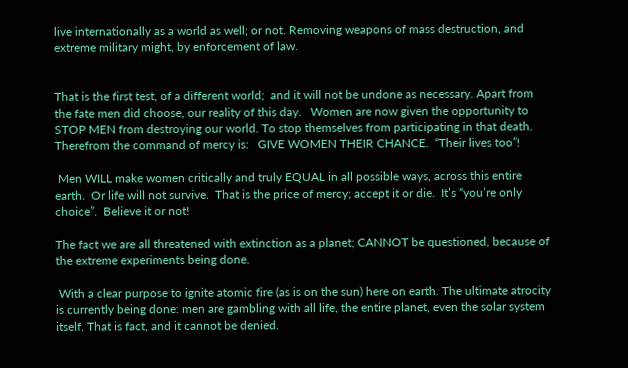live internationally as a world as well; or not. Removing weapons of mass destruction, and extreme military might, by enforcement of law.


That is the first test, of a different world;  and it will not be undone as necessary. Apart from the fate men did choose, our reality of this day.   Women are now given the opportunity to STOP MEN from destroying our world. To stop themselves from participating in that death.   Therefrom the command of mercy is:   GIVE WOMEN THEIR CHANCE.  “Their lives too”!

 Men WILL make women critically and truly EQUAL in all possible ways, across this entire earth.  Or life will not survive.  That is the price of mercy; accept it or die.  It’s “you’re only choice”.  Believe it or not!

The fact we are all threatened with extinction as a planet; CANNOT be questioned, because of the extreme experiments being done.

 With a clear purpose to ignite atomic fire (as is on the sun) here on earth. The ultimate atrocity is currently being done: men are gambling with all life, the entire planet, even the solar system itself. That is fact, and it cannot be denied.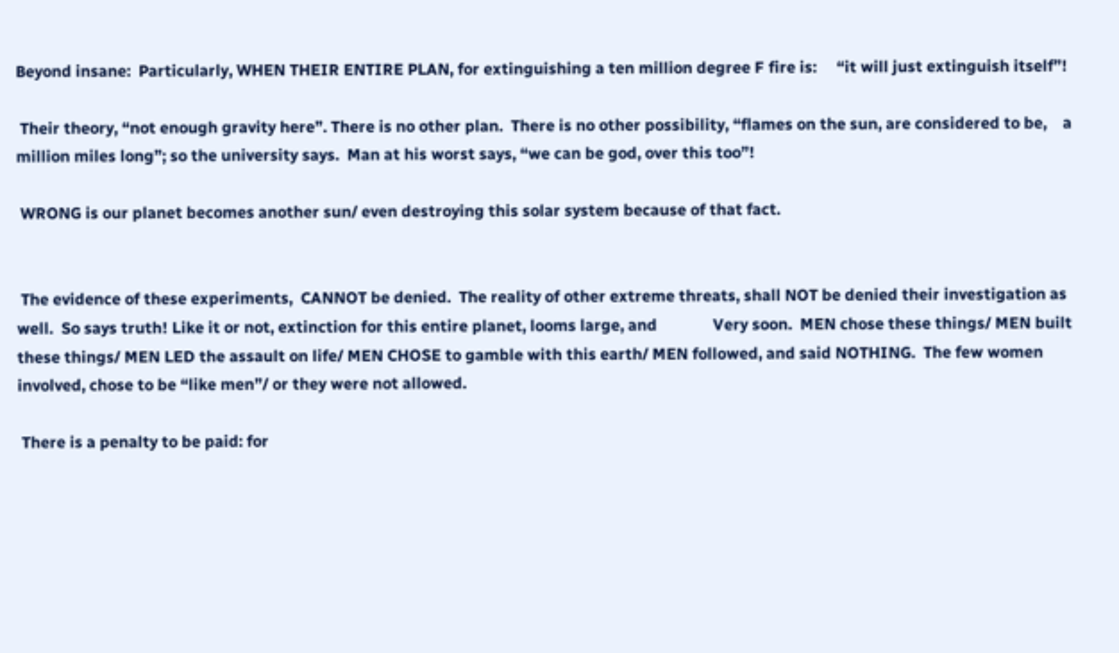Beyond insane:  Particularly, WHEN THEIR ENTIRE PLAN, for extinguishing a ten million degree F fire is:     “it will just extinguish itself”!

 Their theory, “not enough gravity here”. There is no other plan.  There is no other possibility, “flames on the sun, are considered to be,    a million miles long”; so the university says.  Man at his worst says, “we can be god, over this too”!

 WRONG is our planet becomes another sun/ even destroying this solar system because of that fact.


 The evidence of these experiments,  CANNOT be denied.  The reality of other extreme threats, shall NOT be denied their investigation as well.  So says truth! Like it or not, extinction for this entire planet, looms large, and              Very soon.  MEN chose these things/ MEN built these things/ MEN LED the assault on life/ MEN CHOSE to gamble with this earth/ MEN followed, and said NOTHING.  The few women involved, chose to be “like men”/ or they were not allowed.

 There is a penalty to be paid: for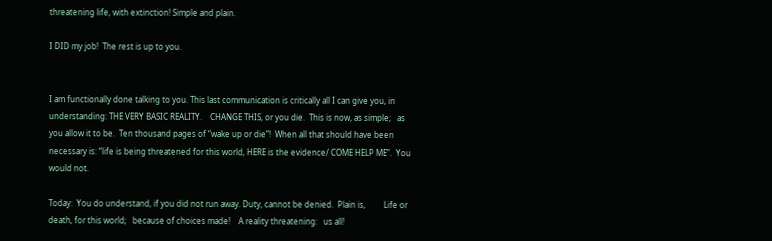threatening life, with extinction! Simple and plain.

I DID my job!  The rest is up to you.


I am functionally done talking to you. This last communication is critically all I can give you, in understanding: THE VERY BASIC REALITY.    CHANGE THIS, or you die.  This is now, as simple;   as you allow it to be.  Ten thousand pages of “wake up or die”!  When all that should have been necessary is: “life is being threatened for this world, HERE is the evidence/ COME HELP ME”.  You would not.

Today:  You do understand, if you did not run away. Duty, cannot be denied.  Plain is,         Life or death, for this world;   because of choices made!    A reality threatening:   us all!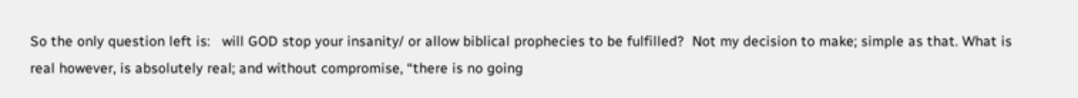So the only question left is:   will GOD stop your insanity/ or allow biblical prophecies to be fulfilled?  Not my decision to make; simple as that. What is real however, is absolutely real; and without compromise, “there is no going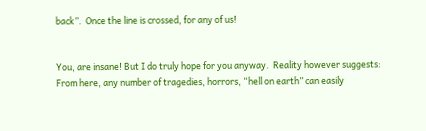back”.  Once the line is crossed, for any of us!


You, are insane! But I do truly hope for you anyway.  Reality however suggests:   From here, any number of tragedies, horrors, “hell on earth” can easily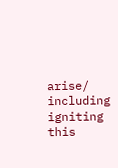arise/ including igniting this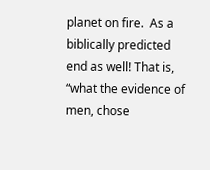planet on fire.  As a biblically predicted end as well! That is, “what the evidence of men, chose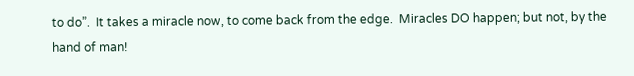to do”.  It takes a miracle now, to come back from the edge.  Miracles DO happen; but not, by the hand of man!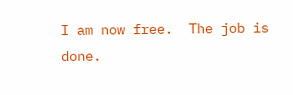I am now free.  The job is done.